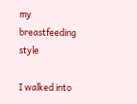my breastfeeding style

I walked into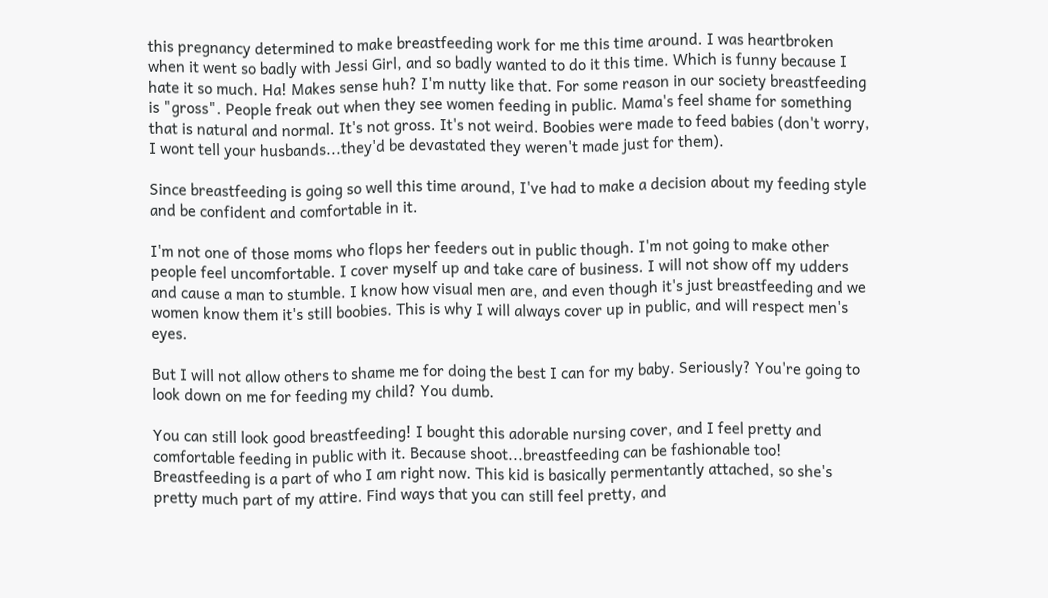this pregnancy determined to make breastfeeding work for me this time around. I was heartbroken when it went so badly with Jessi Girl, and so badly wanted to do it this time. Which is funny because I hate it so much. Ha! Makes sense huh? I'm nutty like that. For some reason in our society breastfeeding is "gross". People freak out when they see women feeding in public. Mama's feel shame for something that is natural and normal. It's not gross. It's not weird. Boobies were made to feed babies (don't worry, I wont tell your husbands...they'd be devastated they weren't made just for them).

Since breastfeeding is going so well this time around, I've had to make a decision about my feeding style and be confident and comfortable in it.

I'm not one of those moms who flops her feeders out in public though. I'm not going to make other people feel uncomfortable. I cover myself up and take care of business. I will not show off my udders and cause a man to stumble. I know how visual men are, and even though it's just breastfeeding and we women know them it's still boobies. This is why I will always cover up in public, and will respect men's eyes.

But I will not allow others to shame me for doing the best I can for my baby. Seriously? You're going to look down on me for feeding my child? You dumb.

You can still look good breastfeeding! I bought this adorable nursing cover, and I feel pretty and comfortable feeding in public with it. Because shoot...breastfeeding can be fashionable too! Breastfeeding is a part of who I am right now. This kid is basically permentantly attached, so she's pretty much part of my attire. Find ways that you can still feel pretty, and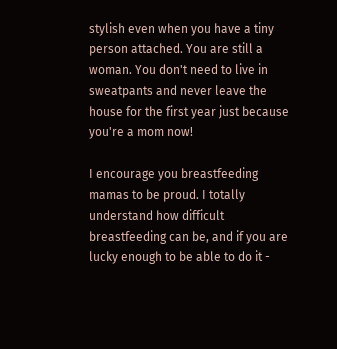stylish even when you have a tiny person attached. You are still a woman. You don't need to live in sweatpants and never leave the house for the first year just because you're a mom now!

I encourage you breastfeeding mamas to be proud. I totally understand how difficult breastfeeding can be, and if you are lucky enough to be able to do it -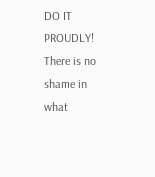DO IT PROUDLY! There is no shame in what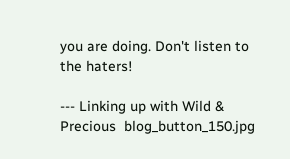you are doing. Don't listen to the haters!

--- Linking up with Wild & Precious  blog_button_150.jpg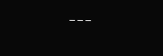---